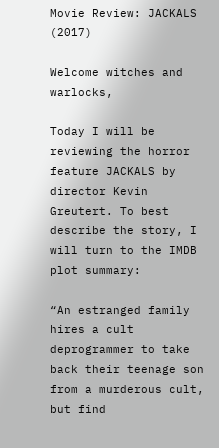Movie Review: JACKALS (2017)

Welcome witches and warlocks,

Today I will be reviewing the horror feature JACKALS by director Kevin Greutert. To best describe the story, I will turn to the IMDB plot summary:

“An estranged family hires a cult deprogrammer to take back their teenage son from a murderous cult, but find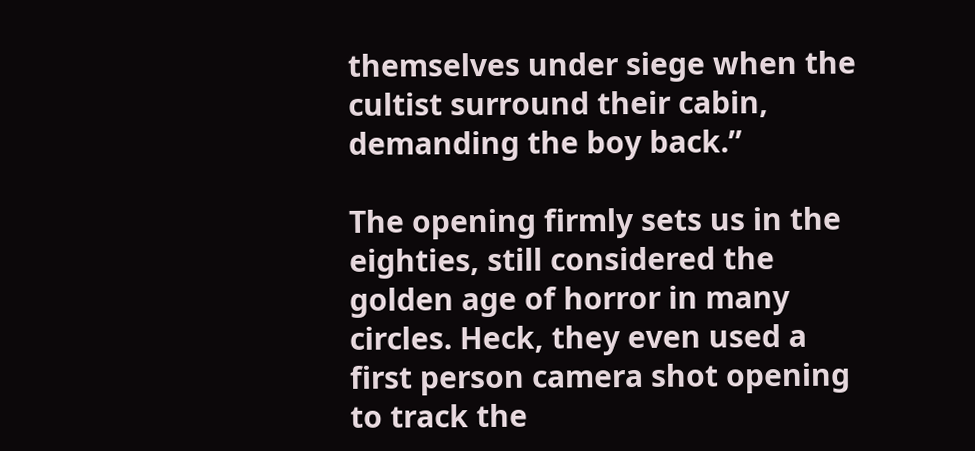themselves under siege when the cultist surround their cabin, demanding the boy back.”

The opening firmly sets us in the eighties, still considered the golden age of horror in many circles. Heck, they even used a first person camera shot opening to track the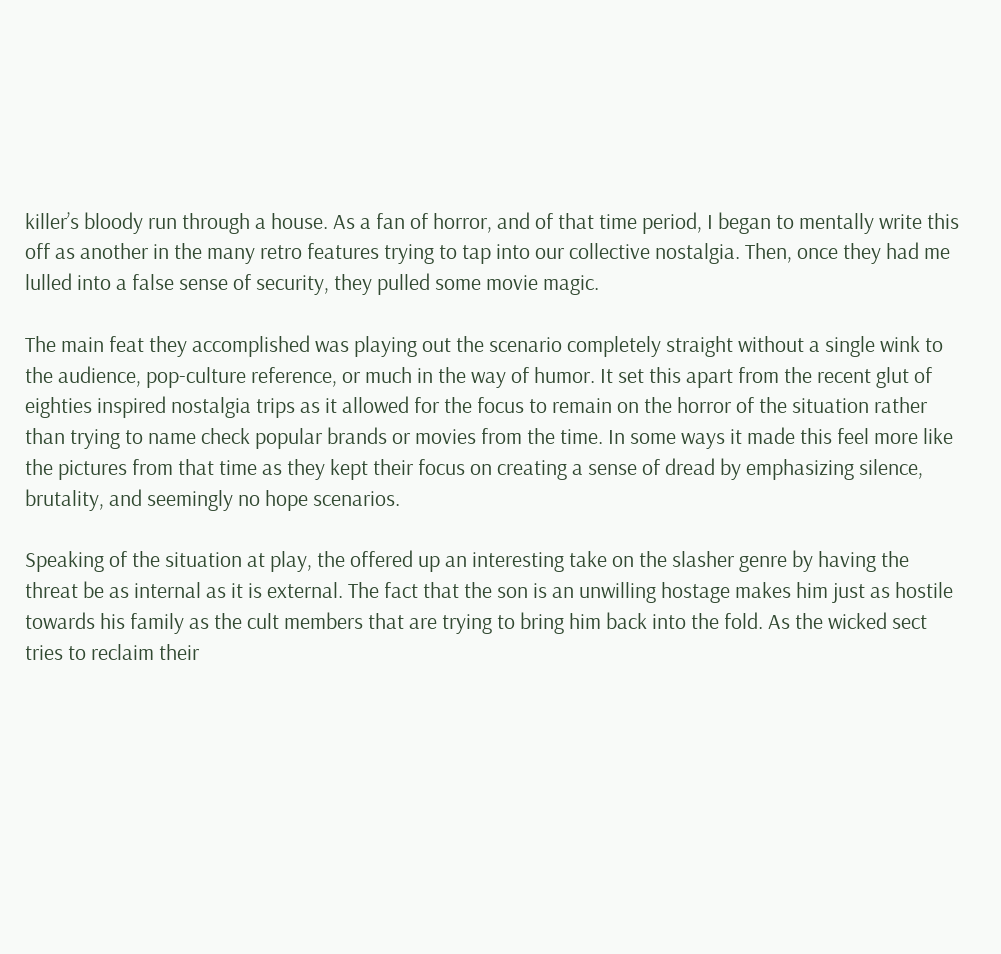killer’s bloody run through a house. As a fan of horror, and of that time period, I began to mentally write this off as another in the many retro features trying to tap into our collective nostalgia. Then, once they had me lulled into a false sense of security, they pulled some movie magic.

The main feat they accomplished was playing out the scenario completely straight without a single wink to the audience, pop-culture reference, or much in the way of humor. It set this apart from the recent glut of eighties inspired nostalgia trips as it allowed for the focus to remain on the horror of the situation rather than trying to name check popular brands or movies from the time. In some ways it made this feel more like the pictures from that time as they kept their focus on creating a sense of dread by emphasizing silence, brutality, and seemingly no hope scenarios.

Speaking of the situation at play, the offered up an interesting take on the slasher genre by having the threat be as internal as it is external. The fact that the son is an unwilling hostage makes him just as hostile towards his family as the cult members that are trying to bring him back into the fold. As the wicked sect tries to reclaim their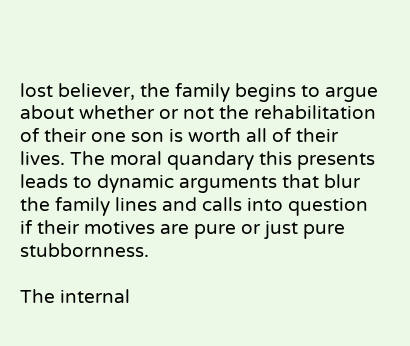lost believer, the family begins to argue about whether or not the rehabilitation of their one son is worth all of their lives. The moral quandary this presents leads to dynamic arguments that blur the family lines and calls into question if their motives are pure or just pure stubbornness.

The internal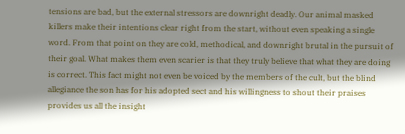tensions are bad, but the external stressors are downright deadly. Our animal masked killers make their intentions clear right from the start, without even speaking a single word. From that point on they are cold, methodical, and downright brutal in the pursuit of their goal. What makes them even scarier is that they truly believe that what they are doing is correct. This fact might not even be voiced by the members of the cult, but the blind allegiance the son has for his adopted sect and his willingness to shout their praises provides us all the insight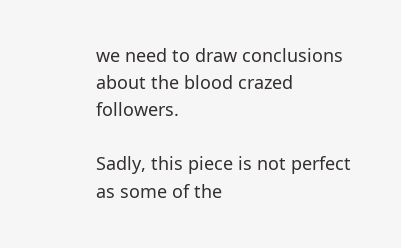we need to draw conclusions about the blood crazed followers.

Sadly, this piece is not perfect as some of the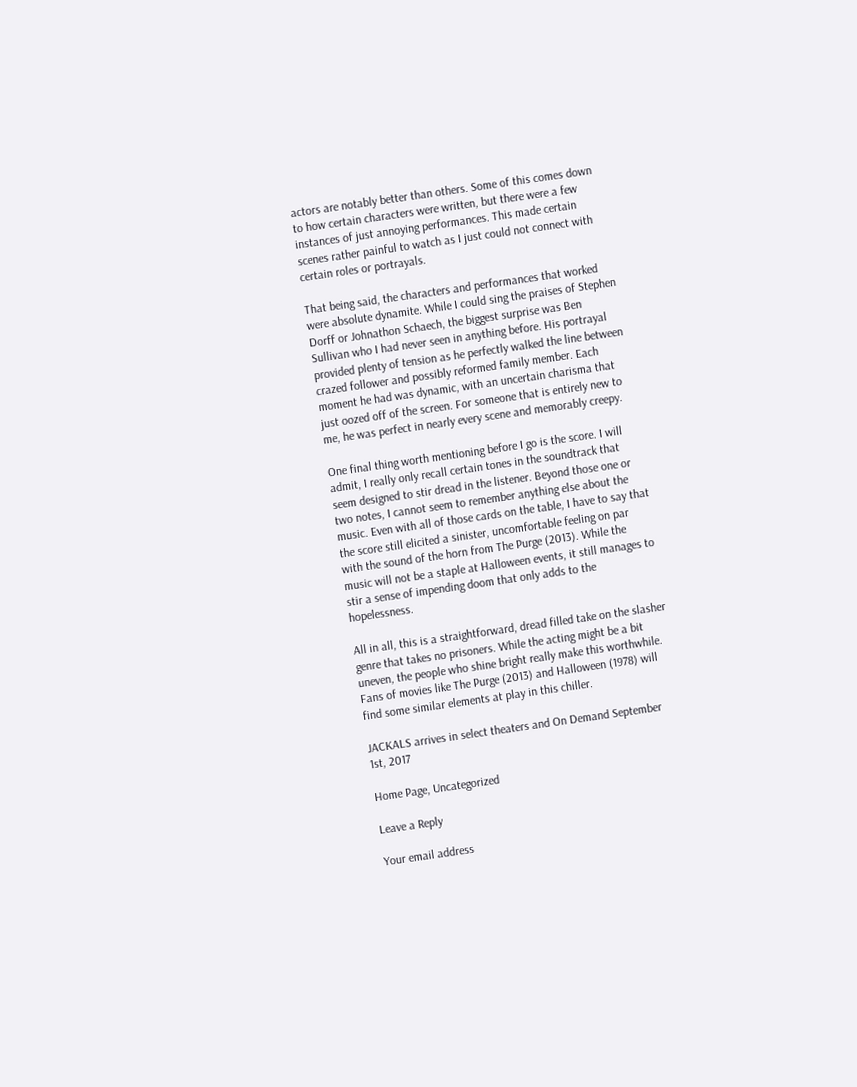actors are notably better than others. Some of this comes down to how certain characters were written, but there were a few instances of just annoying performances. This made certain scenes rather painful to watch as I just could not connect with certain roles or portrayals.

That being said, the characters and performances that worked were absolute dynamite. While I could sing the praises of Stephen Dorff or Johnathon Schaech, the biggest surprise was Ben Sullivan who I had never seen in anything before. His portrayal provided plenty of tension as he perfectly walked the line between crazed follower and possibly reformed family member. Each moment he had was dynamic, with an uncertain charisma that just oozed off of the screen. For someone that is entirely new to me, he was perfect in nearly every scene and memorably creepy.

One final thing worth mentioning before I go is the score. I will admit, I really only recall certain tones in the soundtrack that seem designed to stir dread in the listener. Beyond those one or two notes, I cannot seem to remember anything else about the music. Even with all of those cards on the table, I have to say that the score still elicited a sinister, uncomfortable feeling on par with the sound of the horn from The Purge (2013). While the music will not be a staple at Halloween events, it still manages to stir a sense of impending doom that only adds to the hopelessness.

All in all, this is a straightforward, dread filled take on the slasher genre that takes no prisoners. While the acting might be a bit uneven, the people who shine bright really make this worthwhile. Fans of movies like The Purge (2013) and Halloween (1978) will find some similar elements at play in this chiller.

JACKALS arrives in select theaters and On Demand September 1st, 2017

Home Page, Uncategorized

Leave a Reply

Your email address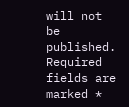will not be published. Required fields are marked *